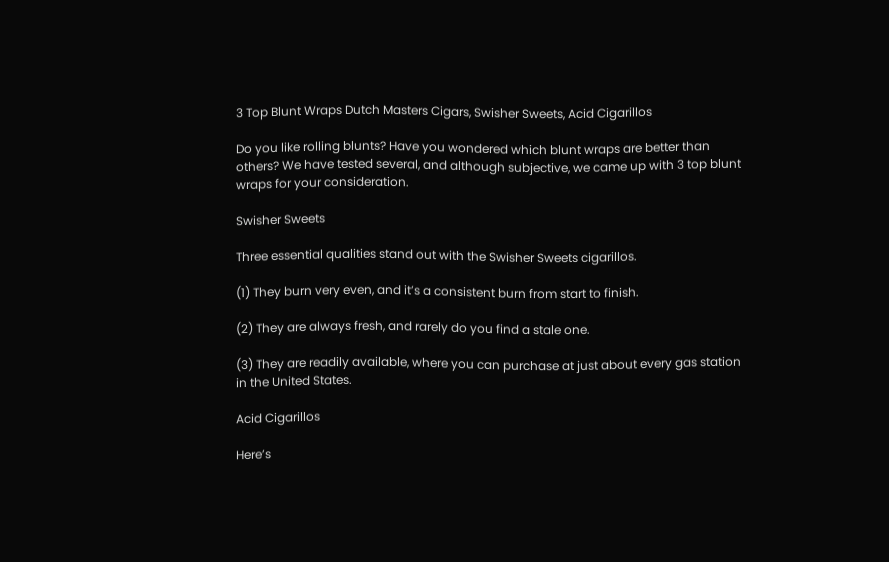3 Top Blunt Wraps Dutch Masters Cigars, Swisher Sweets, Acid Cigarillos

Do you like rolling blunts? Have you wondered which blunt wraps are better than others? We have tested several, and although subjective, we came up with 3 top blunt wraps for your consideration.

Swisher Sweets

Three essential qualities stand out with the Swisher Sweets cigarillos.

(1) They burn very even, and it’s a consistent burn from start to finish.

(2) They are always fresh, and rarely do you find a stale one.

(3) They are readily available, where you can purchase at just about every gas station in the United States.

Acid Cigarillos

Here’s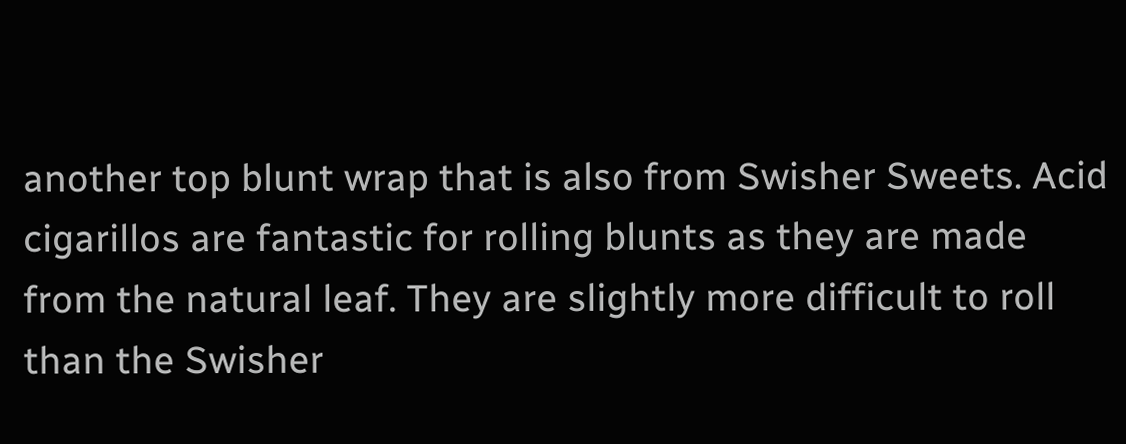another top blunt wrap that is also from Swisher Sweets. Acid cigarillos are fantastic for rolling blunts as they are made from the natural leaf. They are slightly more difficult to roll than the Swisher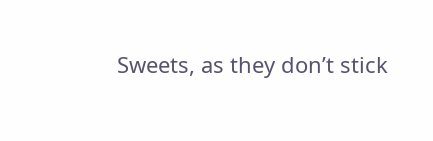Sweets, as they don’t stick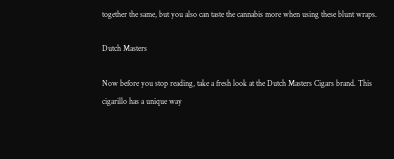together the same, but you also can taste the cannabis more when using these blunt wraps.

Dutch Masters

Now before you stop reading, take a fresh look at the Dutch Masters Cigars brand. This cigarillo has a unique way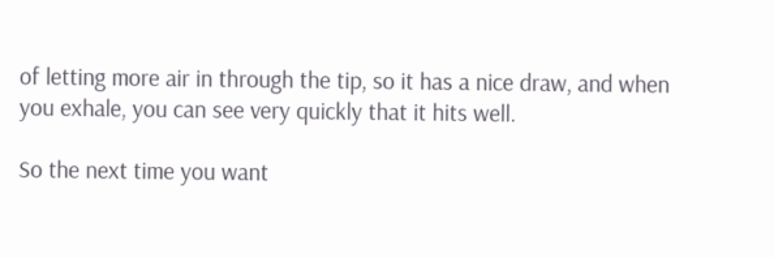of letting more air in through the tip, so it has a nice draw, and when you exhale, you can see very quickly that it hits well.

So the next time you want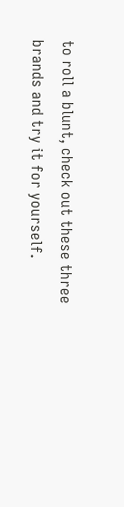to roll a blunt, check out these three brands and try it for yourself.